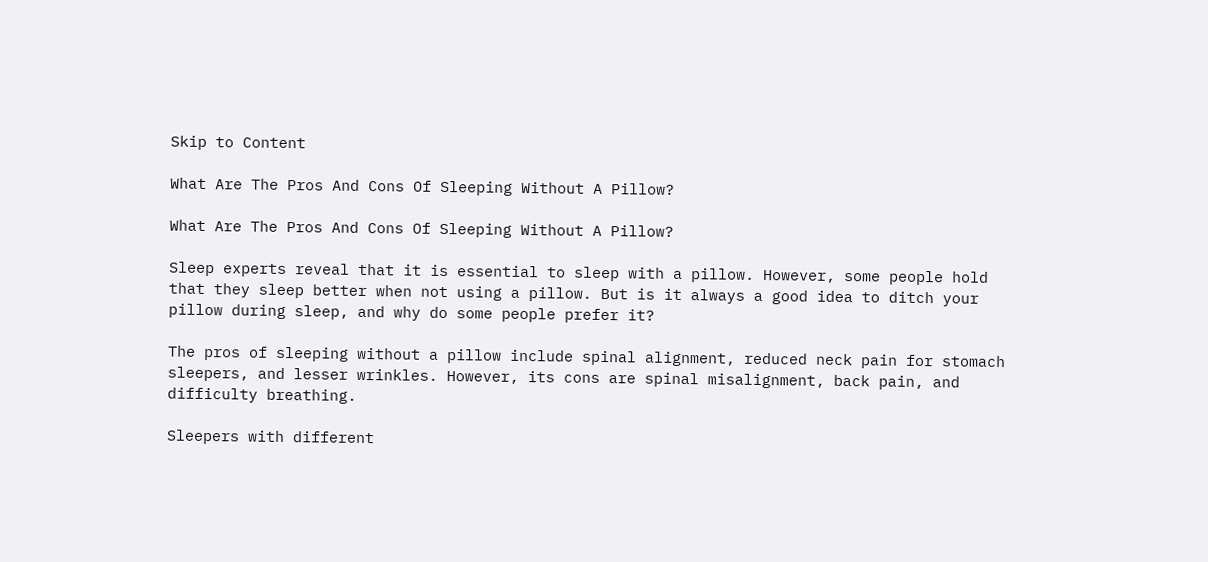Skip to Content

What Are The Pros And Cons Of Sleeping Without A Pillow?

What Are The Pros And Cons Of Sleeping Without A Pillow?

Sleep experts reveal that it is essential to sleep with a pillow. However, some people hold that they sleep better when not using a pillow. But is it always a good idea to ditch your pillow during sleep, and why do some people prefer it?

The pros of sleeping without a pillow include spinal alignment, reduced neck pain for stomach sleepers, and lesser wrinkles. However, its cons are spinal misalignment, back pain, and difficulty breathing.

Sleepers with different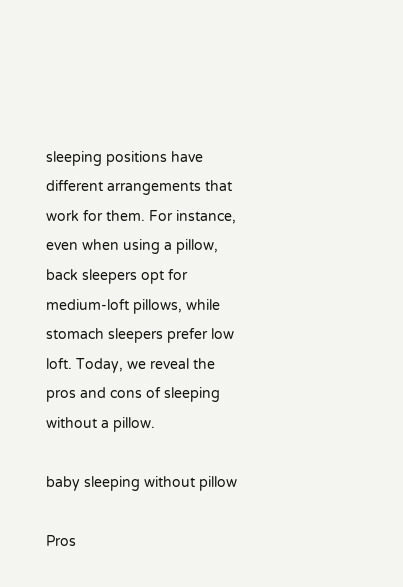sleeping positions have different arrangements that work for them. For instance, even when using a pillow, back sleepers opt for medium-loft pillows, while stomach sleepers prefer low loft. Today, we reveal the pros and cons of sleeping without a pillow.

baby sleeping without pillow

Pros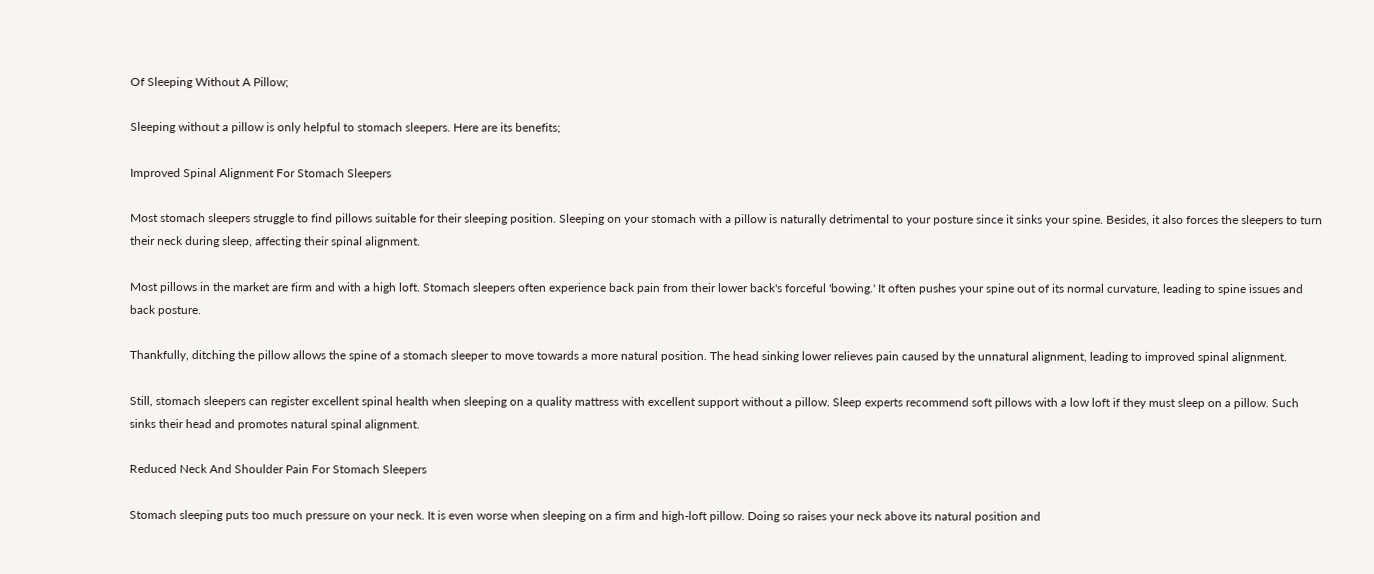Of Sleeping Without A Pillow;

Sleeping without a pillow is only helpful to stomach sleepers. Here are its benefits;

Improved Spinal Alignment For Stomach Sleepers

Most stomach sleepers struggle to find pillows suitable for their sleeping position. Sleeping on your stomach with a pillow is naturally detrimental to your posture since it sinks your spine. Besides, it also forces the sleepers to turn their neck during sleep, affecting their spinal alignment.

Most pillows in the market are firm and with a high loft. Stomach sleepers often experience back pain from their lower back's forceful 'bowing.' It often pushes your spine out of its normal curvature, leading to spine issues and back posture.

Thankfully, ditching the pillow allows the spine of a stomach sleeper to move towards a more natural position. The head sinking lower relieves pain caused by the unnatural alignment, leading to improved spinal alignment.

Still, stomach sleepers can register excellent spinal health when sleeping on a quality mattress with excellent support without a pillow. Sleep experts recommend soft pillows with a low loft if they must sleep on a pillow. Such sinks their head and promotes natural spinal alignment.

Reduced Neck And Shoulder Pain For Stomach Sleepers

Stomach sleeping puts too much pressure on your neck. It is even worse when sleeping on a firm and high-loft pillow. Doing so raises your neck above its natural position and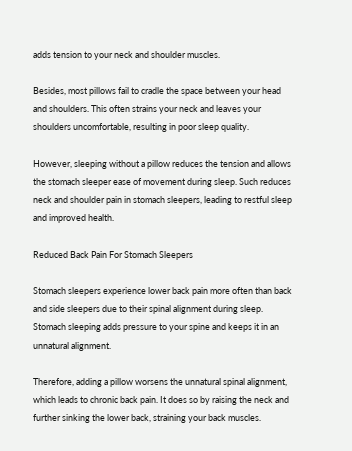adds tension to your neck and shoulder muscles.

Besides, most pillows fail to cradle the space between your head and shoulders. This often strains your neck and leaves your shoulders uncomfortable, resulting in poor sleep quality.

However, sleeping without a pillow reduces the tension and allows the stomach sleeper ease of movement during sleep. Such reduces neck and shoulder pain in stomach sleepers, leading to restful sleep and improved health.

Reduced Back Pain For Stomach Sleepers

Stomach sleepers experience lower back pain more often than back and side sleepers due to their spinal alignment during sleep. Stomach sleeping adds pressure to your spine and keeps it in an unnatural alignment.

Therefore, adding a pillow worsens the unnatural spinal alignment, which leads to chronic back pain. It does so by raising the neck and further sinking the lower back, straining your back muscles.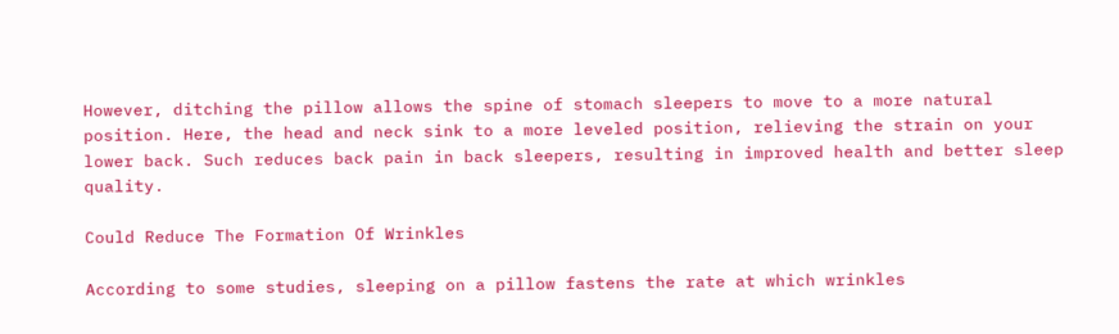However, ditching the pillow allows the spine of stomach sleepers to move to a more natural position. Here, the head and neck sink to a more leveled position, relieving the strain on your lower back. Such reduces back pain in back sleepers, resulting in improved health and better sleep quality.

Could Reduce The Formation Of Wrinkles

According to some studies, sleeping on a pillow fastens the rate at which wrinkles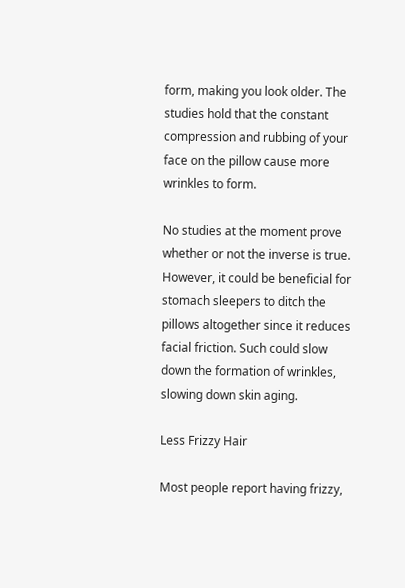form, making you look older. The studies hold that the constant compression and rubbing of your face on the pillow cause more wrinkles to form.

No studies at the moment prove whether or not the inverse is true. However, it could be beneficial for stomach sleepers to ditch the pillows altogether since it reduces facial friction. Such could slow down the formation of wrinkles, slowing down skin aging.

Less Frizzy Hair

Most people report having frizzy,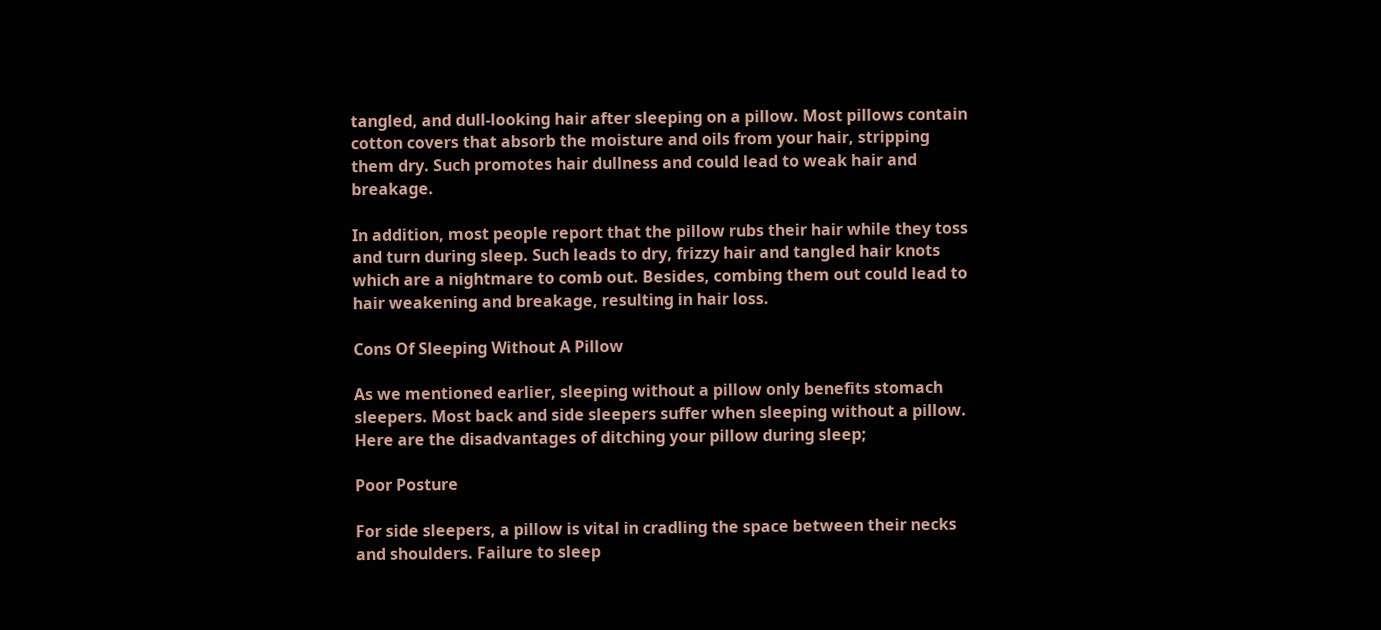tangled, and dull-looking hair after sleeping on a pillow. Most pillows contain cotton covers that absorb the moisture and oils from your hair, stripping them dry. Such promotes hair dullness and could lead to weak hair and breakage.

In addition, most people report that the pillow rubs their hair while they toss and turn during sleep. Such leads to dry, frizzy hair and tangled hair knots which are a nightmare to comb out. Besides, combing them out could lead to hair weakening and breakage, resulting in hair loss.

Cons Of Sleeping Without A Pillow

As we mentioned earlier, sleeping without a pillow only benefits stomach sleepers. Most back and side sleepers suffer when sleeping without a pillow. Here are the disadvantages of ditching your pillow during sleep;

Poor Posture

For side sleepers, a pillow is vital in cradling the space between their necks and shoulders. Failure to sleep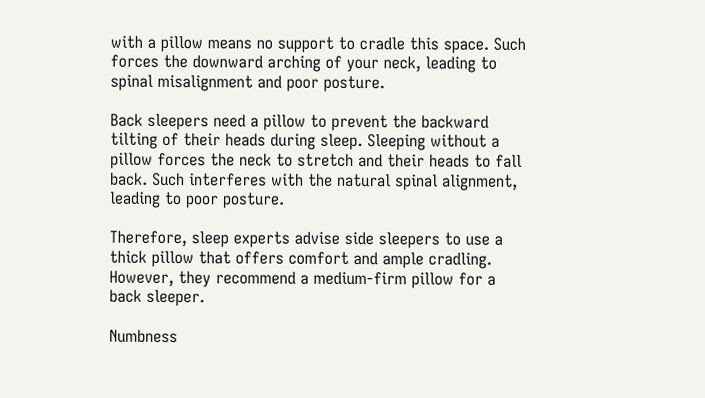with a pillow means no support to cradle this space. Such forces the downward arching of your neck, leading to spinal misalignment and poor posture.

Back sleepers need a pillow to prevent the backward tilting of their heads during sleep. Sleeping without a pillow forces the neck to stretch and their heads to fall back. Such interferes with the natural spinal alignment, leading to poor posture.

Therefore, sleep experts advise side sleepers to use a thick pillow that offers comfort and ample cradling. However, they recommend a medium-firm pillow for a back sleeper.

Numbness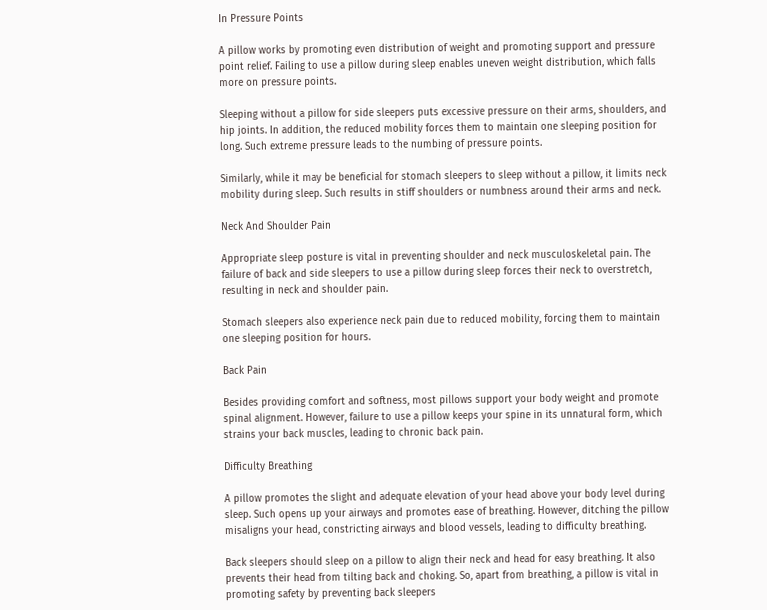In Pressure Points

A pillow works by promoting even distribution of weight and promoting support and pressure point relief. Failing to use a pillow during sleep enables uneven weight distribution, which falls more on pressure points.

Sleeping without a pillow for side sleepers puts excessive pressure on their arms, shoulders, and hip joints. In addition, the reduced mobility forces them to maintain one sleeping position for long. Such extreme pressure leads to the numbing of pressure points.

Similarly, while it may be beneficial for stomach sleepers to sleep without a pillow, it limits neck mobility during sleep. Such results in stiff shoulders or numbness around their arms and neck.

Neck And Shoulder Pain

Appropriate sleep posture is vital in preventing shoulder and neck musculoskeletal pain. The failure of back and side sleepers to use a pillow during sleep forces their neck to overstretch, resulting in neck and shoulder pain.

Stomach sleepers also experience neck pain due to reduced mobility, forcing them to maintain one sleeping position for hours.

Back Pain

Besides providing comfort and softness, most pillows support your body weight and promote spinal alignment. However, failure to use a pillow keeps your spine in its unnatural form, which strains your back muscles, leading to chronic back pain.

Difficulty Breathing

A pillow promotes the slight and adequate elevation of your head above your body level during sleep. Such opens up your airways and promotes ease of breathing. However, ditching the pillow misaligns your head, constricting airways and blood vessels, leading to difficulty breathing.

Back sleepers should sleep on a pillow to align their neck and head for easy breathing. It also prevents their head from tilting back and choking. So, apart from breathing, a pillow is vital in promoting safety by preventing back sleepers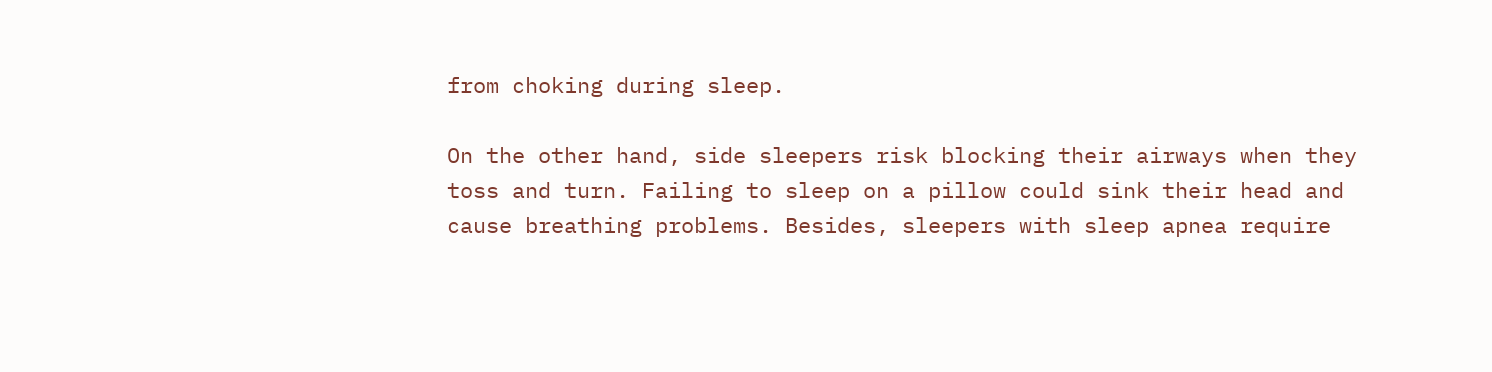from choking during sleep.

On the other hand, side sleepers risk blocking their airways when they toss and turn. Failing to sleep on a pillow could sink their head and cause breathing problems. Besides, sleepers with sleep apnea require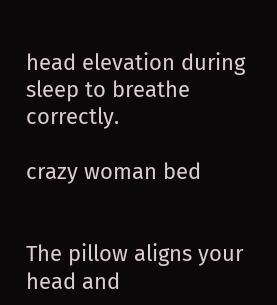head elevation during sleep to breathe correctly.

crazy woman bed


The pillow aligns your head and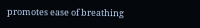promotes ease of breathing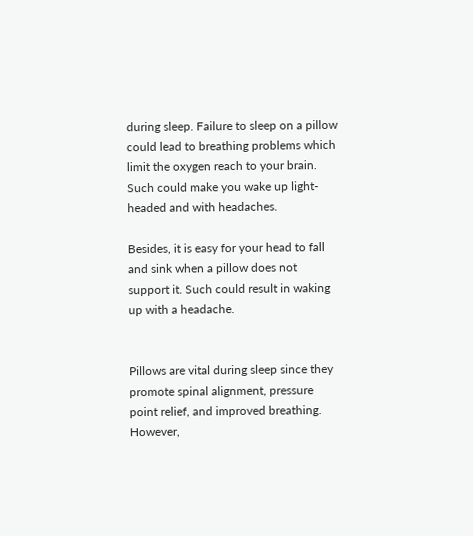during sleep. Failure to sleep on a pillow could lead to breathing problems which limit the oxygen reach to your brain. Such could make you wake up light-headed and with headaches.

Besides, it is easy for your head to fall and sink when a pillow does not support it. Such could result in waking up with a headache.


Pillows are vital during sleep since they promote spinal alignment, pressure point relief, and improved breathing. However,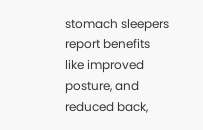stomach sleepers report benefits like improved posture, and reduced back,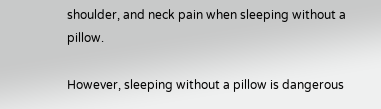shoulder, and neck pain when sleeping without a pillow.

However, sleeping without a pillow is dangerous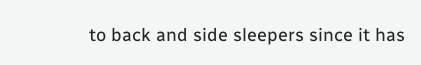to back and side sleepers since it has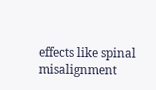effects like spinal misalignment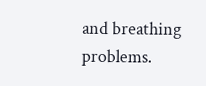and breathing problems.